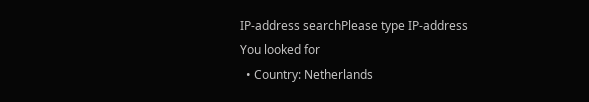IP-address searchPlease type IP-address
You looked for
  • Country: Netherlands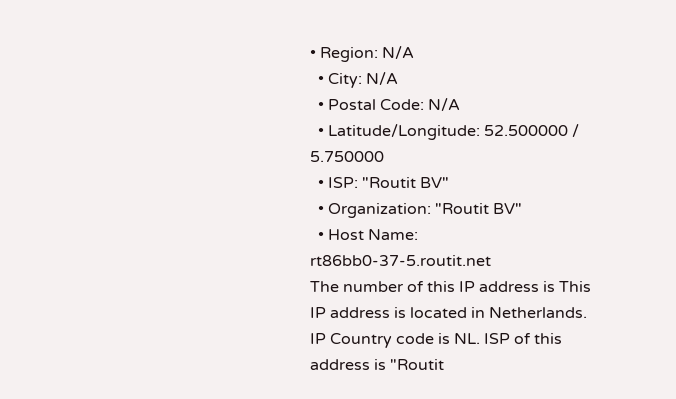• Region: N/A
  • City: N/A
  • Postal Code: N/A
  • Latitude/Longitude: 52.500000 / 5.750000
  • ISP: "Routit BV"
  • Organization: "Routit BV"
  • Host Name: rt86bb0-37-5.routit.net
The number of this IP address is This IP address is located in Netherlands. IP Country code is NL. ISP of this address is "Routit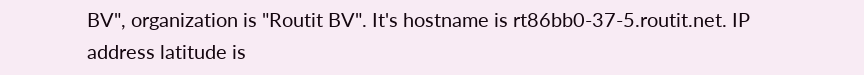BV", organization is "Routit BV". It's hostname is rt86bb0-37-5.routit.net. IP address latitude is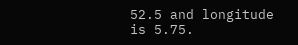52.5 and longitude is 5.75.